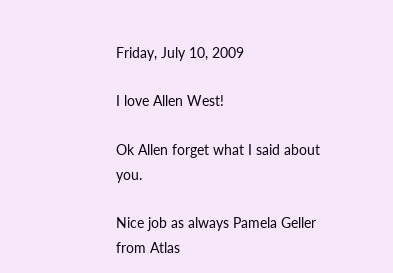Friday, July 10, 2009

I love Allen West!

Ok Allen forget what I said about you.

Nice job as always Pamela Geller from Atlas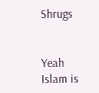Shrugs


Yeah Islam is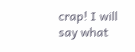crap! I will say what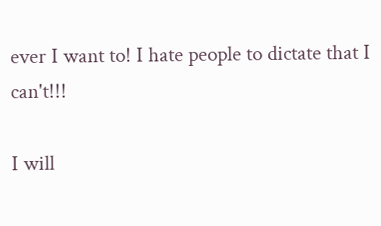ever I want to! I hate people to dictate that I can't!!!

I will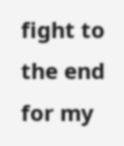fight to the end for my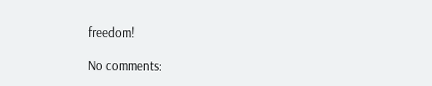freedom!

No comments: